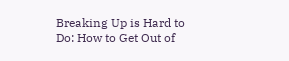Breaking Up is Hard to Do: How to Get Out of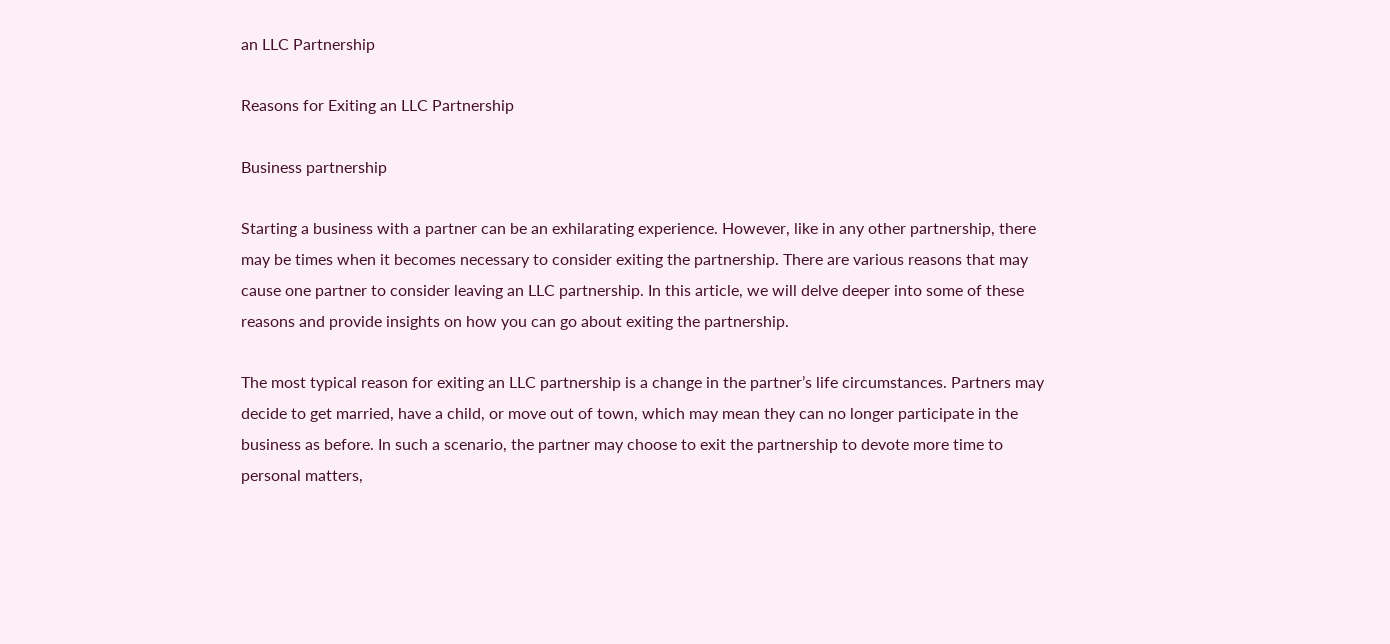an LLC Partnership

Reasons for Exiting an LLC Partnership

Business partnership

Starting a business with a partner can be an exhilarating experience. However, like in any other partnership, there may be times when it becomes necessary to consider exiting the partnership. There are various reasons that may cause one partner to consider leaving an LLC partnership. In this article, we will delve deeper into some of these reasons and provide insights on how you can go about exiting the partnership.

The most typical reason for exiting an LLC partnership is a change in the partner’s life circumstances. Partners may decide to get married, have a child, or move out of town, which may mean they can no longer participate in the business as before. In such a scenario, the partner may choose to exit the partnership to devote more time to personal matters,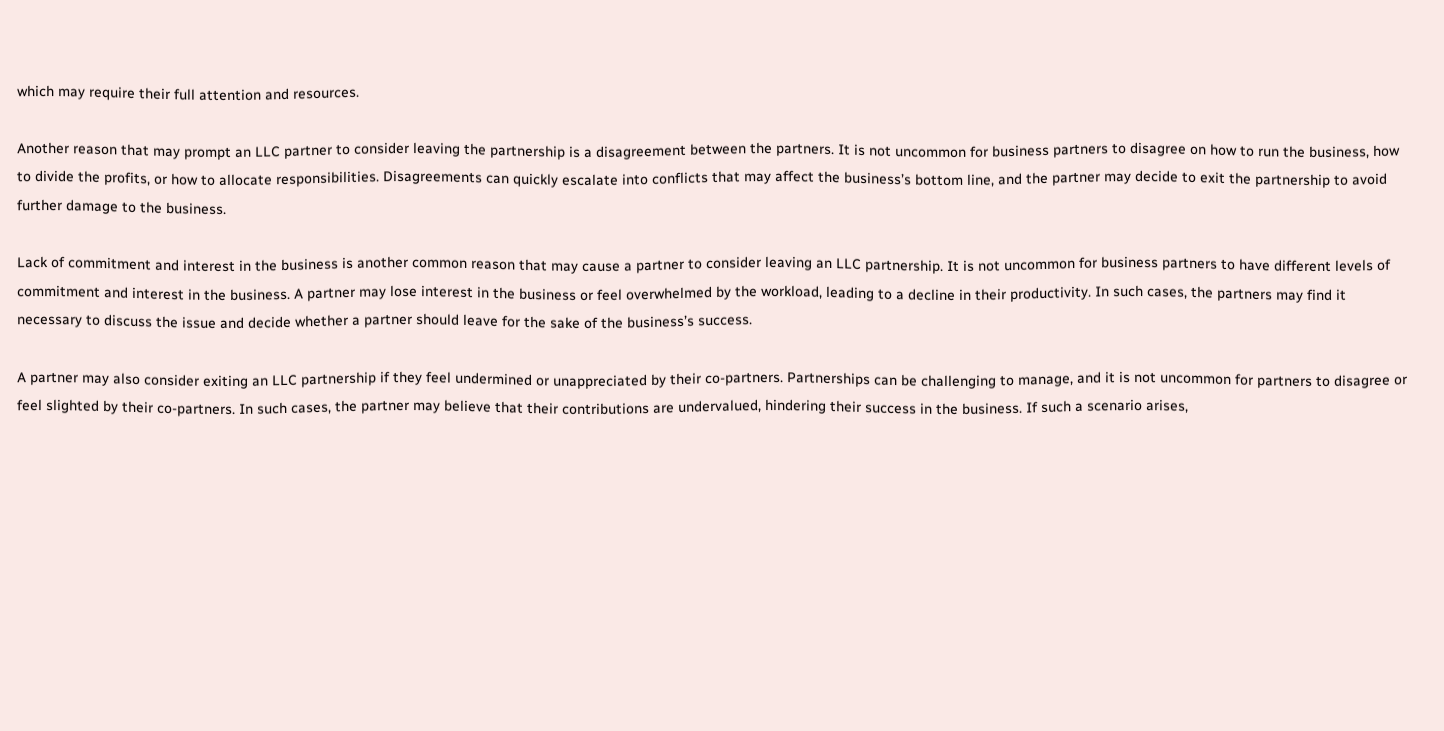which may require their full attention and resources.

Another reason that may prompt an LLC partner to consider leaving the partnership is a disagreement between the partners. It is not uncommon for business partners to disagree on how to run the business, how to divide the profits, or how to allocate responsibilities. Disagreements can quickly escalate into conflicts that may affect the business’s bottom line, and the partner may decide to exit the partnership to avoid further damage to the business.

Lack of commitment and interest in the business is another common reason that may cause a partner to consider leaving an LLC partnership. It is not uncommon for business partners to have different levels of commitment and interest in the business. A partner may lose interest in the business or feel overwhelmed by the workload, leading to a decline in their productivity. In such cases, the partners may find it necessary to discuss the issue and decide whether a partner should leave for the sake of the business’s success.

A partner may also consider exiting an LLC partnership if they feel undermined or unappreciated by their co-partners. Partnerships can be challenging to manage, and it is not uncommon for partners to disagree or feel slighted by their co-partners. In such cases, the partner may believe that their contributions are undervalued, hindering their success in the business. If such a scenario arises,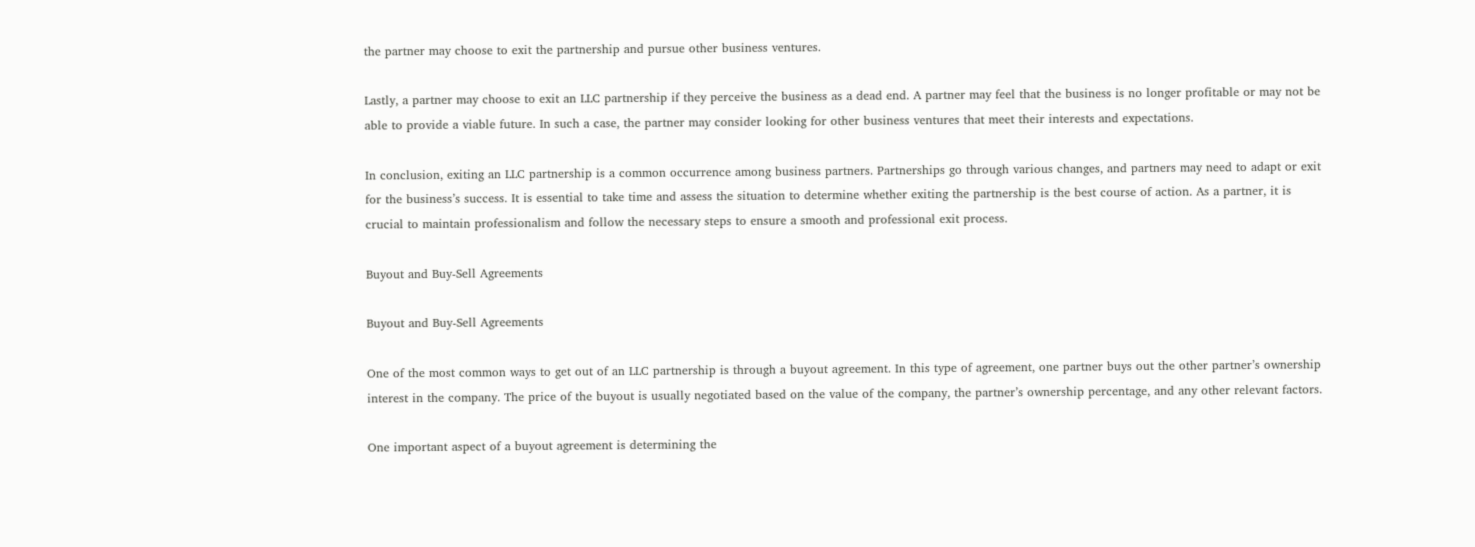the partner may choose to exit the partnership and pursue other business ventures.

Lastly, a partner may choose to exit an LLC partnership if they perceive the business as a dead end. A partner may feel that the business is no longer profitable or may not be able to provide a viable future. In such a case, the partner may consider looking for other business ventures that meet their interests and expectations.

In conclusion, exiting an LLC partnership is a common occurrence among business partners. Partnerships go through various changes, and partners may need to adapt or exit for the business’s success. It is essential to take time and assess the situation to determine whether exiting the partnership is the best course of action. As a partner, it is crucial to maintain professionalism and follow the necessary steps to ensure a smooth and professional exit process.

Buyout and Buy-Sell Agreements

Buyout and Buy-Sell Agreements

One of the most common ways to get out of an LLC partnership is through a buyout agreement. In this type of agreement, one partner buys out the other partner’s ownership interest in the company. The price of the buyout is usually negotiated based on the value of the company, the partner’s ownership percentage, and any other relevant factors.

One important aspect of a buyout agreement is determining the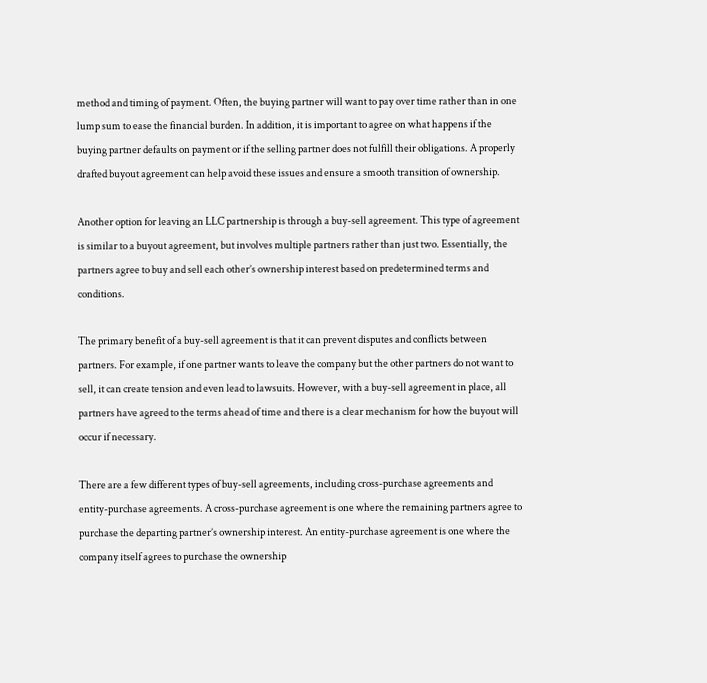method and timing of payment. Often, the buying partner will want to pay over time rather than in one lump sum to ease the financial burden. In addition, it is important to agree on what happens if the buying partner defaults on payment or if the selling partner does not fulfill their obligations. A properly drafted buyout agreement can help avoid these issues and ensure a smooth transition of ownership.

Another option for leaving an LLC partnership is through a buy-sell agreement. This type of agreement is similar to a buyout agreement, but involves multiple partners rather than just two. Essentially, the partners agree to buy and sell each other’s ownership interest based on predetermined terms and conditions.

The primary benefit of a buy-sell agreement is that it can prevent disputes and conflicts between partners. For example, if one partner wants to leave the company but the other partners do not want to sell, it can create tension and even lead to lawsuits. However, with a buy-sell agreement in place, all partners have agreed to the terms ahead of time and there is a clear mechanism for how the buyout will occur if necessary.

There are a few different types of buy-sell agreements, including cross-purchase agreements and entity-purchase agreements. A cross-purchase agreement is one where the remaining partners agree to purchase the departing partner’s ownership interest. An entity-purchase agreement is one where the company itself agrees to purchase the ownership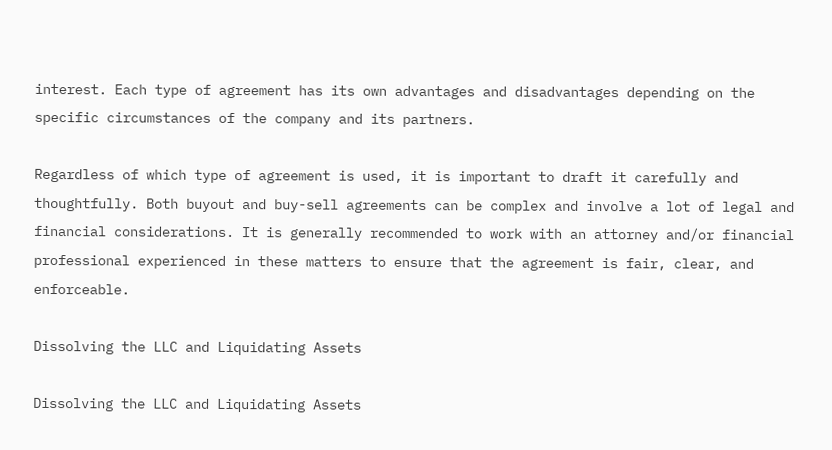interest. Each type of agreement has its own advantages and disadvantages depending on the specific circumstances of the company and its partners.

Regardless of which type of agreement is used, it is important to draft it carefully and thoughtfully. Both buyout and buy-sell agreements can be complex and involve a lot of legal and financial considerations. It is generally recommended to work with an attorney and/or financial professional experienced in these matters to ensure that the agreement is fair, clear, and enforceable.

Dissolving the LLC and Liquidating Assets

Dissolving the LLC and Liquidating Assets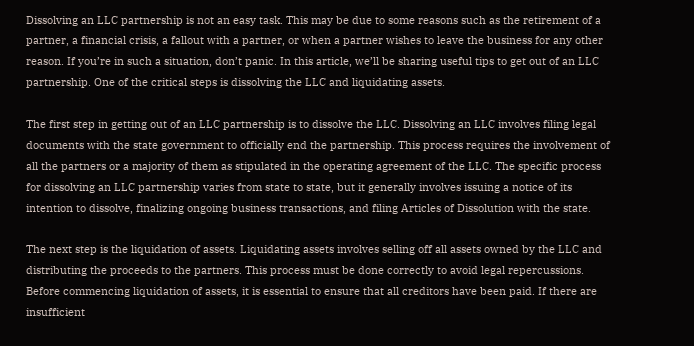Dissolving an LLC partnership is not an easy task. This may be due to some reasons such as the retirement of a partner, a financial crisis, a fallout with a partner, or when a partner wishes to leave the business for any other reason. If you’re in such a situation, don’t panic. In this article, we’ll be sharing useful tips to get out of an LLC partnership. One of the critical steps is dissolving the LLC and liquidating assets.

The first step in getting out of an LLC partnership is to dissolve the LLC. Dissolving an LLC involves filing legal documents with the state government to officially end the partnership. This process requires the involvement of all the partners or a majority of them as stipulated in the operating agreement of the LLC. The specific process for dissolving an LLC partnership varies from state to state, but it generally involves issuing a notice of its intention to dissolve, finalizing ongoing business transactions, and filing Articles of Dissolution with the state.

The next step is the liquidation of assets. Liquidating assets involves selling off all assets owned by the LLC and distributing the proceeds to the partners. This process must be done correctly to avoid legal repercussions. Before commencing liquidation of assets, it is essential to ensure that all creditors have been paid. If there are insufficient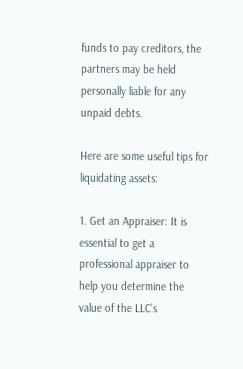funds to pay creditors, the partners may be held personally liable for any unpaid debts.

Here are some useful tips for liquidating assets:

1. Get an Appraiser: It is essential to get a professional appraiser to help you determine the value of the LLC’s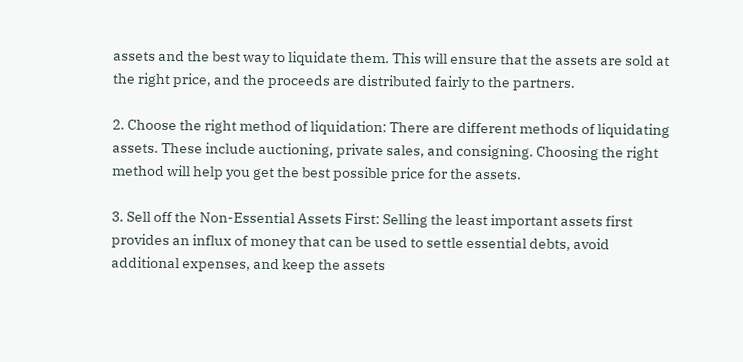assets and the best way to liquidate them. This will ensure that the assets are sold at the right price, and the proceeds are distributed fairly to the partners.

2. Choose the right method of liquidation: There are different methods of liquidating assets. These include auctioning, private sales, and consigning. Choosing the right method will help you get the best possible price for the assets.

3. Sell off the Non-Essential Assets First: Selling the least important assets first provides an influx of money that can be used to settle essential debts, avoid additional expenses, and keep the assets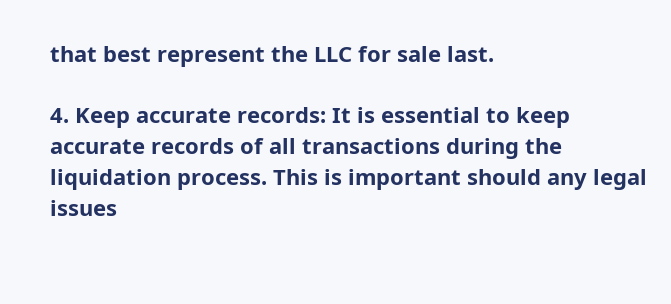that best represent the LLC for sale last.

4. Keep accurate records: It is essential to keep accurate records of all transactions during the liquidation process. This is important should any legal issues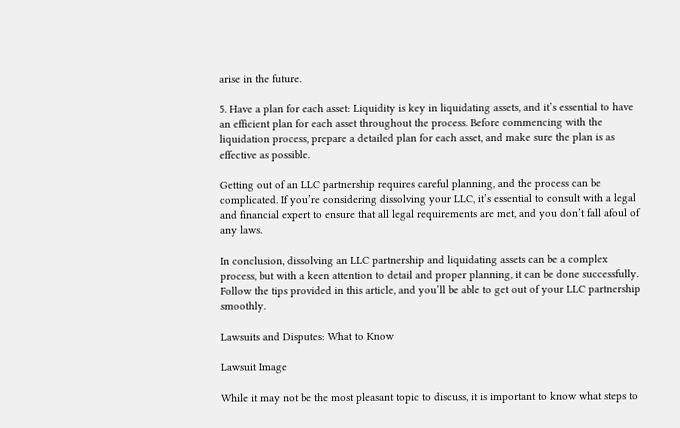arise in the future.

5. Have a plan for each asset: Liquidity is key in liquidating assets, and it’s essential to have an efficient plan for each asset throughout the process. Before commencing with the liquidation process, prepare a detailed plan for each asset, and make sure the plan is as effective as possible.

Getting out of an LLC partnership requires careful planning, and the process can be complicated. If you’re considering dissolving your LLC, it’s essential to consult with a legal and financial expert to ensure that all legal requirements are met, and you don’t fall afoul of any laws.

In conclusion, dissolving an LLC partnership and liquidating assets can be a complex process, but with a keen attention to detail and proper planning, it can be done successfully. Follow the tips provided in this article, and you’ll be able to get out of your LLC partnership smoothly.

Lawsuits and Disputes: What to Know

Lawsuit Image

While it may not be the most pleasant topic to discuss, it is important to know what steps to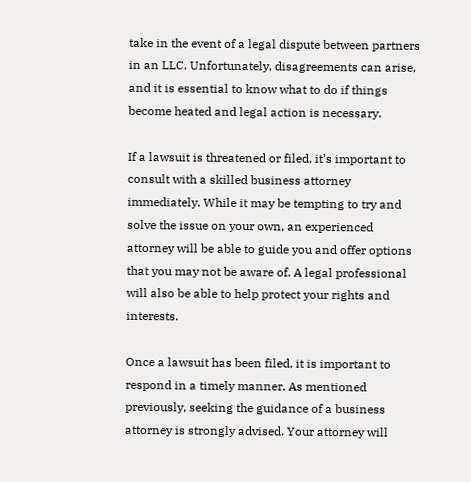take in the event of a legal dispute between partners in an LLC. Unfortunately, disagreements can arise, and it is essential to know what to do if things become heated and legal action is necessary.

If a lawsuit is threatened or filed, it’s important to consult with a skilled business attorney immediately. While it may be tempting to try and solve the issue on your own, an experienced attorney will be able to guide you and offer options that you may not be aware of. A legal professional will also be able to help protect your rights and interests.

Once a lawsuit has been filed, it is important to respond in a timely manner. As mentioned previously, seeking the guidance of a business attorney is strongly advised. Your attorney will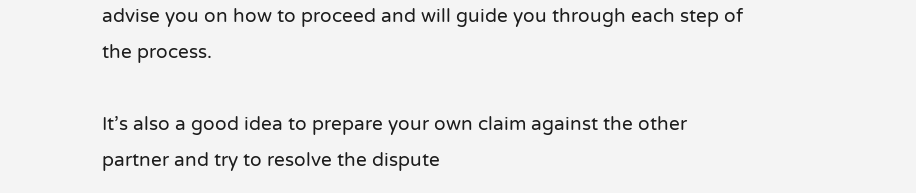advise you on how to proceed and will guide you through each step of the process.

It’s also a good idea to prepare your own claim against the other partner and try to resolve the dispute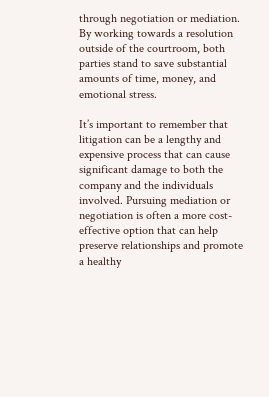through negotiation or mediation. By working towards a resolution outside of the courtroom, both parties stand to save substantial amounts of time, money, and emotional stress.

It’s important to remember that litigation can be a lengthy and expensive process that can cause significant damage to both the company and the individuals involved. Pursuing mediation or negotiation is often a more cost-effective option that can help preserve relationships and promote a healthy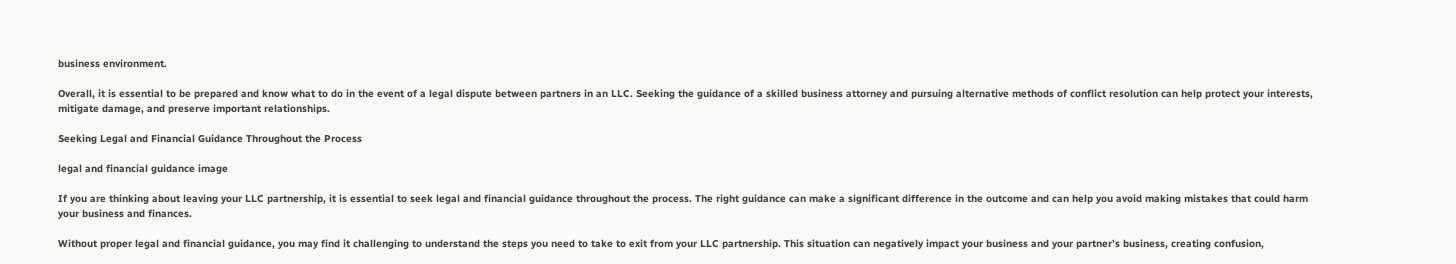business environment.

Overall, it is essential to be prepared and know what to do in the event of a legal dispute between partners in an LLC. Seeking the guidance of a skilled business attorney and pursuing alternative methods of conflict resolution can help protect your interests, mitigate damage, and preserve important relationships.

Seeking Legal and Financial Guidance Throughout the Process

legal and financial guidance image

If you are thinking about leaving your LLC partnership, it is essential to seek legal and financial guidance throughout the process. The right guidance can make a significant difference in the outcome and can help you avoid making mistakes that could harm your business and finances.

Without proper legal and financial guidance, you may find it challenging to understand the steps you need to take to exit from your LLC partnership. This situation can negatively impact your business and your partner’s business, creating confusion,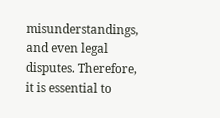misunderstandings, and even legal disputes. Therefore, it is essential to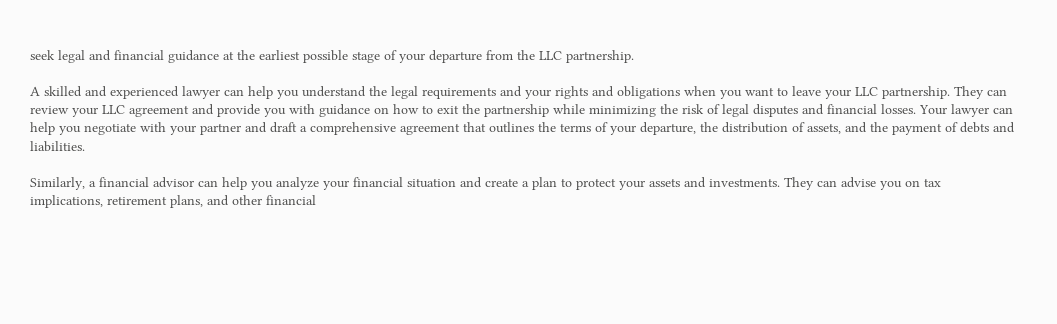seek legal and financial guidance at the earliest possible stage of your departure from the LLC partnership.

A skilled and experienced lawyer can help you understand the legal requirements and your rights and obligations when you want to leave your LLC partnership. They can review your LLC agreement and provide you with guidance on how to exit the partnership while minimizing the risk of legal disputes and financial losses. Your lawyer can help you negotiate with your partner and draft a comprehensive agreement that outlines the terms of your departure, the distribution of assets, and the payment of debts and liabilities.

Similarly, a financial advisor can help you analyze your financial situation and create a plan to protect your assets and investments. They can advise you on tax implications, retirement plans, and other financial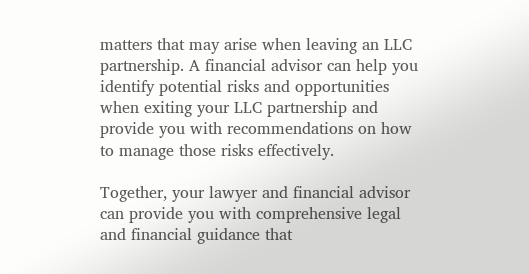matters that may arise when leaving an LLC partnership. A financial advisor can help you identify potential risks and opportunities when exiting your LLC partnership and provide you with recommendations on how to manage those risks effectively.

Together, your lawyer and financial advisor can provide you with comprehensive legal and financial guidance that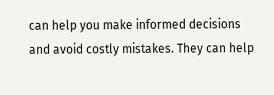can help you make informed decisions and avoid costly mistakes. They can help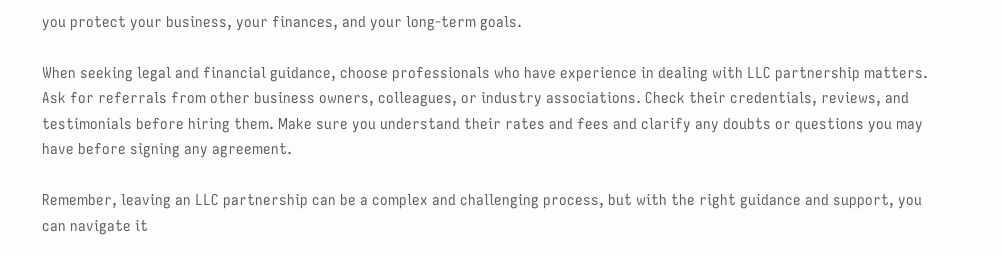you protect your business, your finances, and your long-term goals.

When seeking legal and financial guidance, choose professionals who have experience in dealing with LLC partnership matters. Ask for referrals from other business owners, colleagues, or industry associations. Check their credentials, reviews, and testimonials before hiring them. Make sure you understand their rates and fees and clarify any doubts or questions you may have before signing any agreement.

Remember, leaving an LLC partnership can be a complex and challenging process, but with the right guidance and support, you can navigate it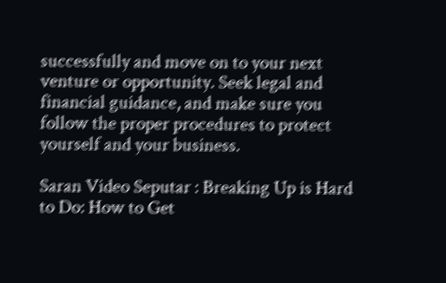successfully and move on to your next venture or opportunity. Seek legal and financial guidance, and make sure you follow the proper procedures to protect yourself and your business.

Saran Video Seputar : Breaking Up is Hard to Do: How to Get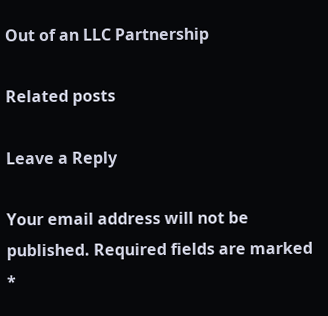Out of an LLC Partnership

Related posts

Leave a Reply

Your email address will not be published. Required fields are marked *